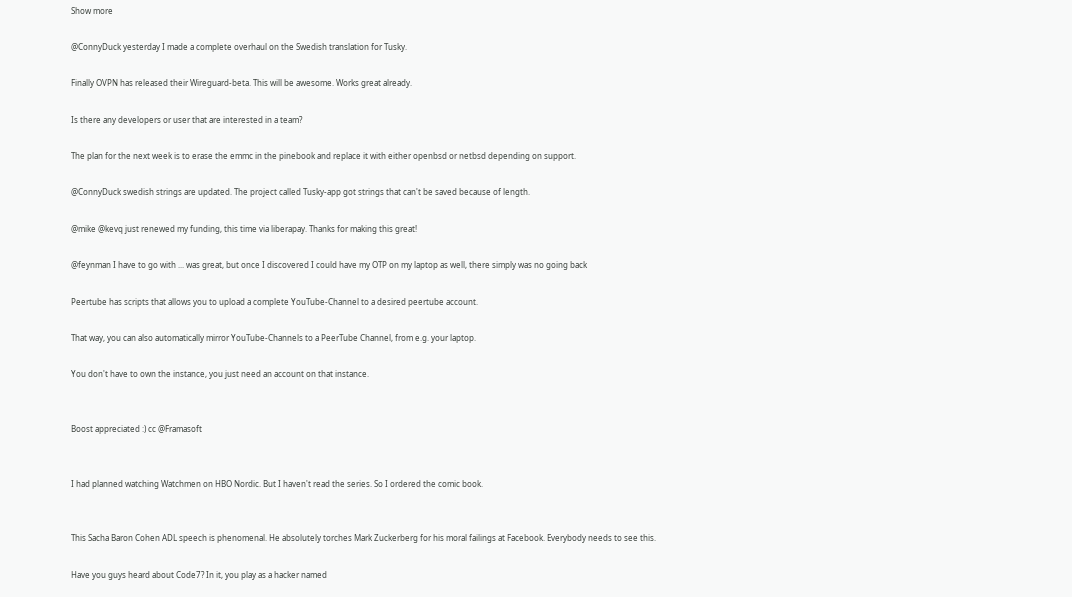Show more

@ConnyDuck yesterday I made a complete overhaul on the Swedish translation for Tusky.

Finally OVPN has released their Wireguard-beta. This will be awesome. Works great already.

Is there any developers or user that are interested in a team?

The plan for the next week is to erase the emmc in the pinebook and replace it with either openbsd or netbsd depending on support.

@ConnyDuck swedish strings are updated. The project called Tusky-app got strings that can't be saved because of length.

@mike @kevq just renewed my funding, this time via liberapay. Thanks for making this great!

@feynman I have to go with ... was great, but once I discovered I could have my OTP on my laptop as well, there simply was no going back

Peertube has scripts that allows you to upload a complete YouTube-Channel to a desired peertube account.

That way, you can also automatically mirror YouTube-Channels to a PeerTube Channel, from e.g. your laptop.

You don't have to own the instance, you just need an account on that instance.


Boost appreciated :) cc @Framasoft


I had planned watching Watchmen on HBO Nordic. But I haven't read the series. So I ordered the comic book.


This Sacha Baron Cohen ADL speech is phenomenal. He absolutely torches Mark Zuckerberg for his moral failings at Facebook. Everybody needs to see this.

Have you guys heard about Code7? In it, you play as a hacker named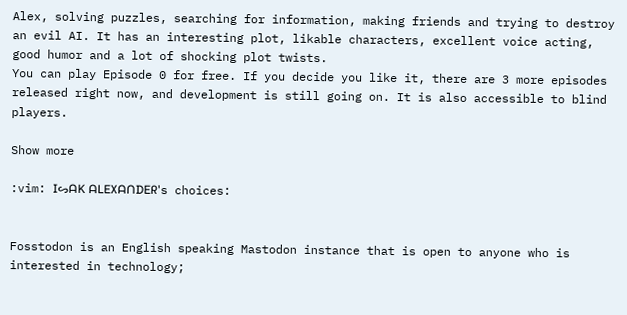Alex, solving puzzles, searching for information, making friends and trying to destroy an evil AI. It has an interesting plot, likable characters, excellent voice acting, good humor and a lot of shocking plot twists.
You can play Episode 0 for free. If you decide you like it, there are 3 more episodes released right now, and development is still going on. It is also accessible to blind players.

Show more

:vim: IᔕᗩK ᗩᒪE᙭ᗩᑎᗪEᖇ's choices:


Fosstodon is an English speaking Mastodon instance that is open to anyone who is interested in technology;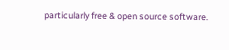particularly free & open source software.